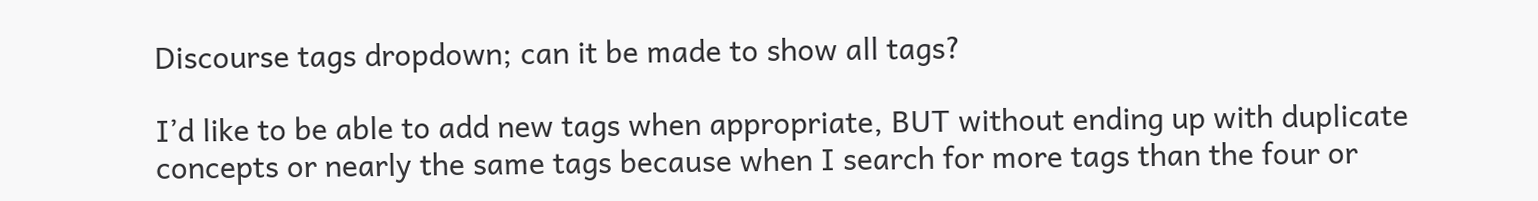Discourse tags dropdown; can it be made to show all tags?

I’d like to be able to add new tags when appropriate, BUT without ending up with duplicate concepts or nearly the same tags because when I search for more tags than the four or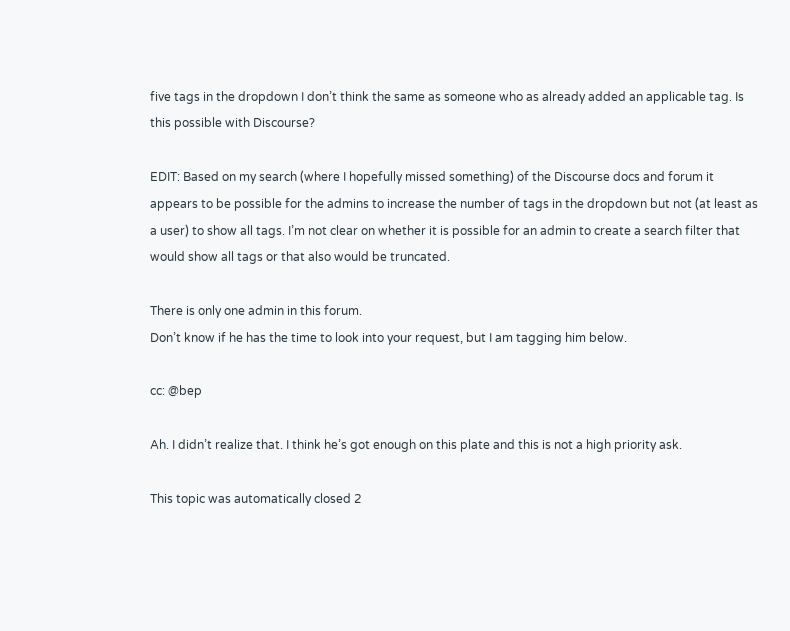five tags in the dropdown I don’t think the same as someone who as already added an applicable tag. Is this possible with Discourse?

EDIT: Based on my search (where I hopefully missed something) of the Discourse docs and forum it appears to be possible for the admins to increase the number of tags in the dropdown but not (at least as a user) to show all tags. I’m not clear on whether it is possible for an admin to create a search filter that would show all tags or that also would be truncated.

There is only one admin in this forum.
Don’t know if he has the time to look into your request, but I am tagging him below.

cc: @bep

Ah. I didn’t realize that. I think he’s got enough on this plate and this is not a high priority ask.

This topic was automatically closed 2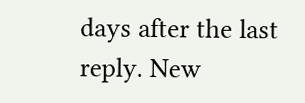days after the last reply. New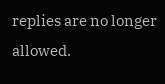replies are no longer allowed.